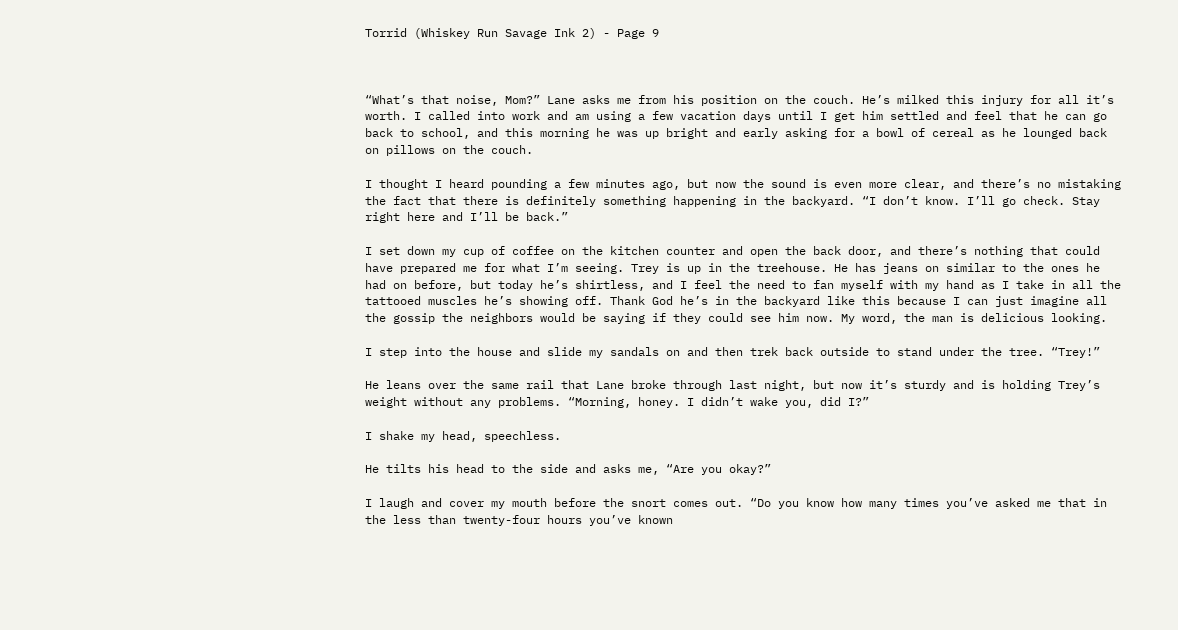Torrid (Whiskey Run Savage Ink 2) - Page 9



“What’s that noise, Mom?” Lane asks me from his position on the couch. He’s milked this injury for all it’s worth. I called into work and am using a few vacation days until I get him settled and feel that he can go back to school, and this morning he was up bright and early asking for a bowl of cereal as he lounged back on pillows on the couch.

I thought I heard pounding a few minutes ago, but now the sound is even more clear, and there’s no mistaking the fact that there is definitely something happening in the backyard. “I don’t know. I’ll go check. Stay right here and I’ll be back.”

I set down my cup of coffee on the kitchen counter and open the back door, and there’s nothing that could have prepared me for what I’m seeing. Trey is up in the treehouse. He has jeans on similar to the ones he had on before, but today he’s shirtless, and I feel the need to fan myself with my hand as I take in all the tattooed muscles he’s showing off. Thank God he’s in the backyard like this because I can just imagine all the gossip the neighbors would be saying if they could see him now. My word, the man is delicious looking.

I step into the house and slide my sandals on and then trek back outside to stand under the tree. “Trey!”

He leans over the same rail that Lane broke through last night, but now it’s sturdy and is holding Trey’s weight without any problems. “Morning, honey. I didn’t wake you, did I?”

I shake my head, speechless.

He tilts his head to the side and asks me, “Are you okay?”

I laugh and cover my mouth before the snort comes out. “Do you know how many times you’ve asked me that in the less than twenty-four hours you’ve known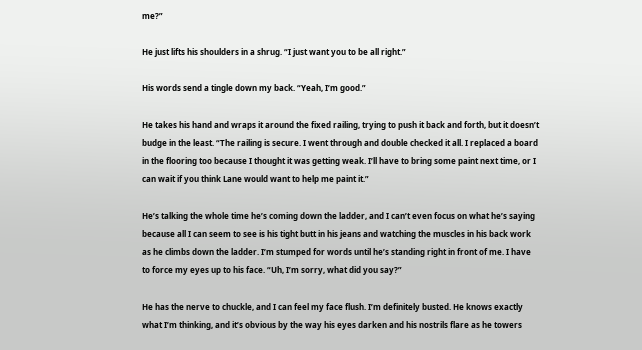me?”

He just lifts his shoulders in a shrug. “I just want you to be all right.”

His words send a tingle down my back. “Yeah, I’m good.”

He takes his hand and wraps it around the fixed railing, trying to push it back and forth, but it doesn’t budge in the least. “The railing is secure. I went through and double checked it all. I replaced a board in the flooring too because I thought it was getting weak. I’ll have to bring some paint next time, or I can wait if you think Lane would want to help me paint it.”

He’s talking the whole time he’s coming down the ladder, and I can’t even focus on what he’s saying because all I can seem to see is his tight butt in his jeans and watching the muscles in his back work as he climbs down the ladder. I’m stumped for words until he’s standing right in front of me. I have to force my eyes up to his face. “Uh, I’m sorry, what did you say?”

He has the nerve to chuckle, and I can feel my face flush. I’m definitely busted. He knows exactly what I’m thinking, and it’s obvious by the way his eyes darken and his nostrils flare as he towers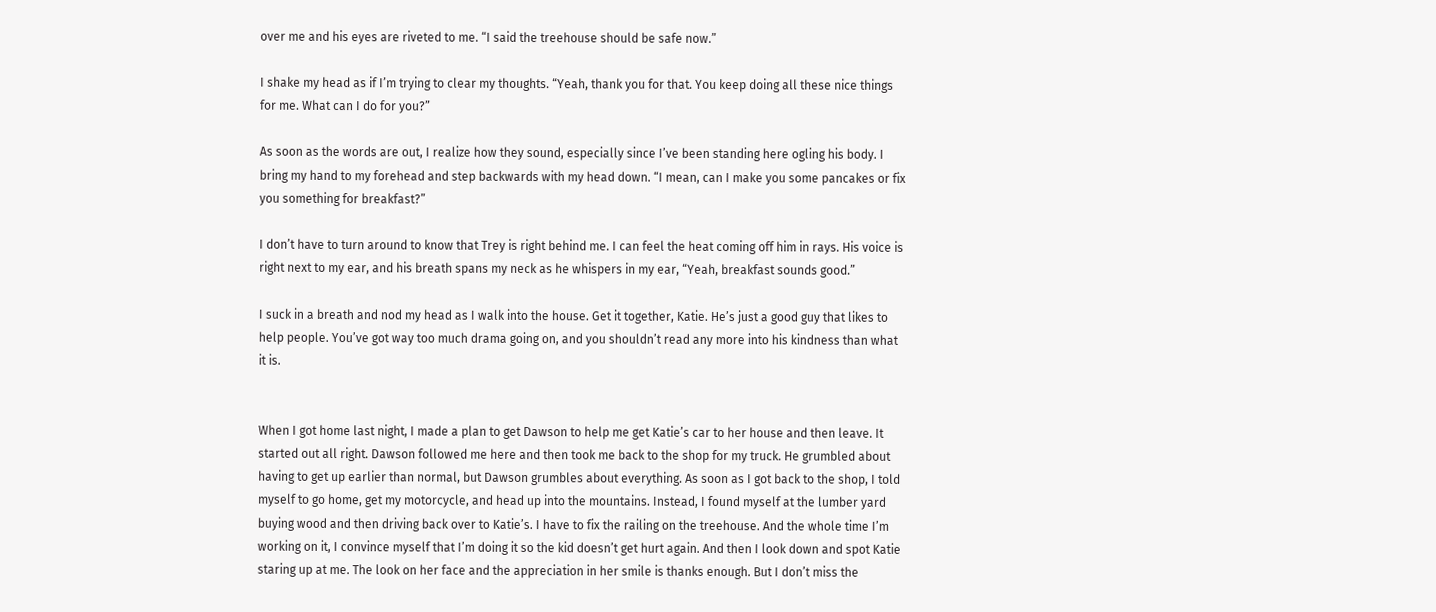over me and his eyes are riveted to me. “I said the treehouse should be safe now.”

I shake my head as if I’m trying to clear my thoughts. “Yeah, thank you for that. You keep doing all these nice things for me. What can I do for you?”

As soon as the words are out, I realize how they sound, especially since I’ve been standing here ogling his body. I bring my hand to my forehead and step backwards with my head down. “I mean, can I make you some pancakes or fix you something for breakfast?”

I don’t have to turn around to know that Trey is right behind me. I can feel the heat coming off him in rays. His voice is right next to my ear, and his breath spans my neck as he whispers in my ear, “Yeah, breakfast sounds good.”

I suck in a breath and nod my head as I walk into the house. Get it together, Katie. He’s just a good guy that likes to help people. You’ve got way too much drama going on, and you shouldn’t read any more into his kindness than what it is.


When I got home last night, I made a plan to get Dawson to help me get Katie’s car to her house and then leave. It started out all right. Dawson followed me here and then took me back to the shop for my truck. He grumbled about having to get up earlier than normal, but Dawson grumbles about everything. As soon as I got back to the shop, I told myself to go home, get my motorcycle, and head up into the mountains. Instead, I found myself at the lumber yard buying wood and then driving back over to Katie’s. I have to fix the railing on the treehouse. And the whole time I’m working on it, I convince myself that I’m doing it so the kid doesn’t get hurt again. And then I look down and spot Katie staring up at me. The look on her face and the appreciation in her smile is thanks enough. But I don’t miss the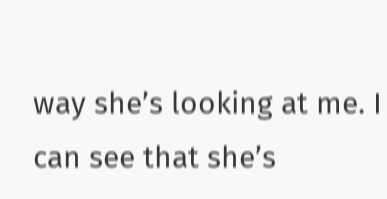way she’s looking at me. I can see that she’s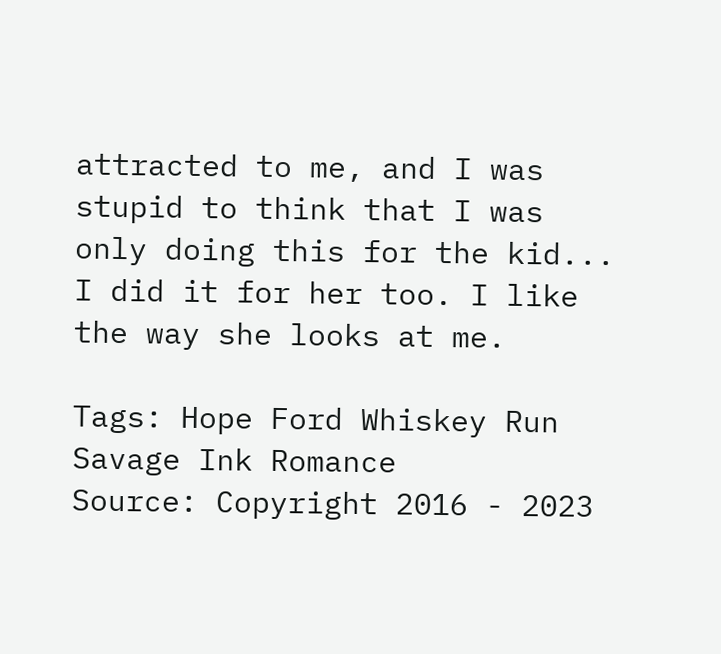attracted to me, and I was stupid to think that I was only doing this for the kid... I did it for her too. I like the way she looks at me.

Tags: Hope Ford Whiskey Run Savage Ink Romance
Source: Copyright 2016 - 2023